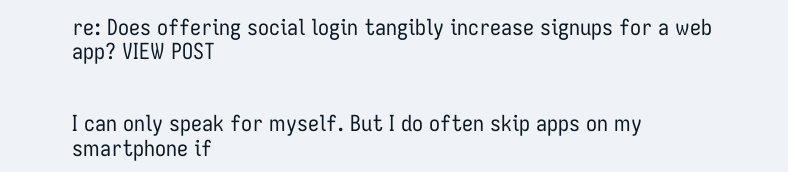re: Does offering social login tangibly increase signups for a web app? VIEW POST


I can only speak for myself. But I do often skip apps on my smartphone if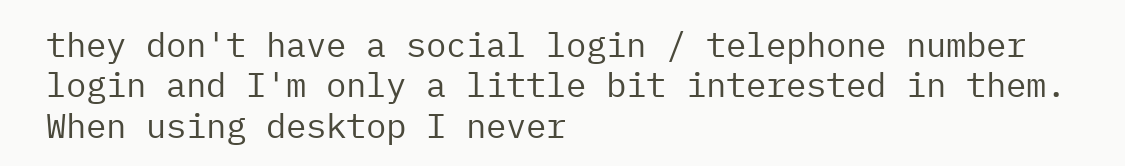they don't have a social login / telephone number login and I'm only a little bit interested in them. When using desktop I never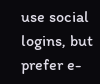use social logins, but prefer e-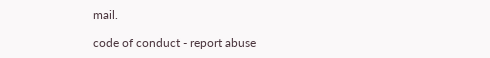mail.

code of conduct - report abuse